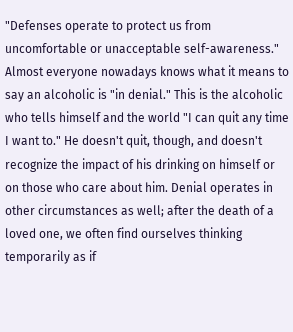"Defenses operate to protect us from uncomfortable or unacceptable self-awareness."
Almost everyone nowadays knows what it means to say an alcoholic is "in denial." This is the alcoholic who tells himself and the world "I can quit any time I want to." He doesn't quit, though, and doesn't recognize the impact of his drinking on himself or on those who care about him. Denial operates in other circumstances as well; after the death of a loved one, we often find ourselves thinking temporarily as if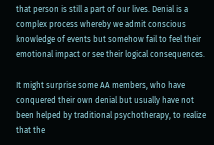that person is still a part of our lives. Denial is a complex process whereby we admit conscious knowledge of events but somehow fail to feel their emotional impact or see their logical consequences.

It might surprise some AA members, who have conquered their own denial but usually have not been helped by traditional psychotherapy, to realize that the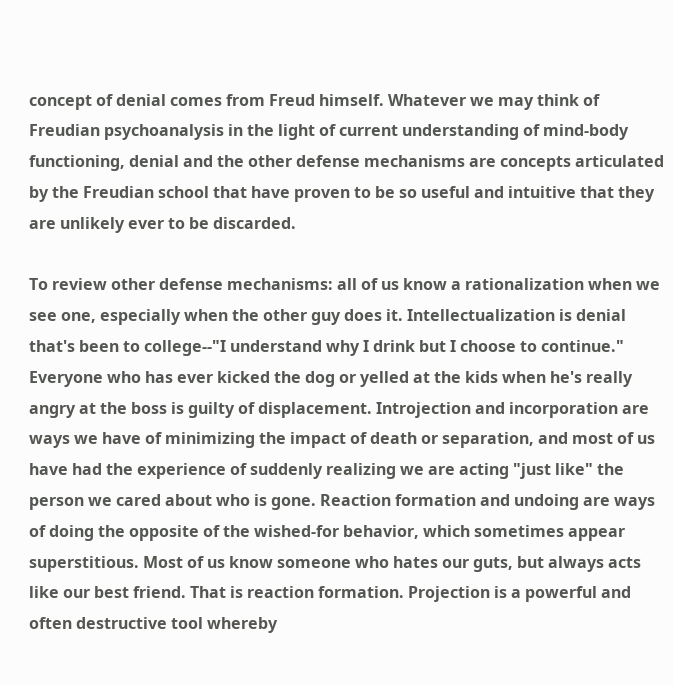concept of denial comes from Freud himself. Whatever we may think of Freudian psychoanalysis in the light of current understanding of mind-body functioning, denial and the other defense mechanisms are concepts articulated by the Freudian school that have proven to be so useful and intuitive that they are unlikely ever to be discarded.

To review other defense mechanisms: all of us know a rationalization when we see one, especially when the other guy does it. Intellectualization is denial that's been to college--"I understand why I drink but I choose to continue." Everyone who has ever kicked the dog or yelled at the kids when he's really angry at the boss is guilty of displacement. Introjection and incorporation are ways we have of minimizing the impact of death or separation, and most of us have had the experience of suddenly realizing we are acting "just like" the person we cared about who is gone. Reaction formation and undoing are ways of doing the opposite of the wished-for behavior, which sometimes appear superstitious. Most of us know someone who hates our guts, but always acts like our best friend. That is reaction formation. Projection is a powerful and often destructive tool whereby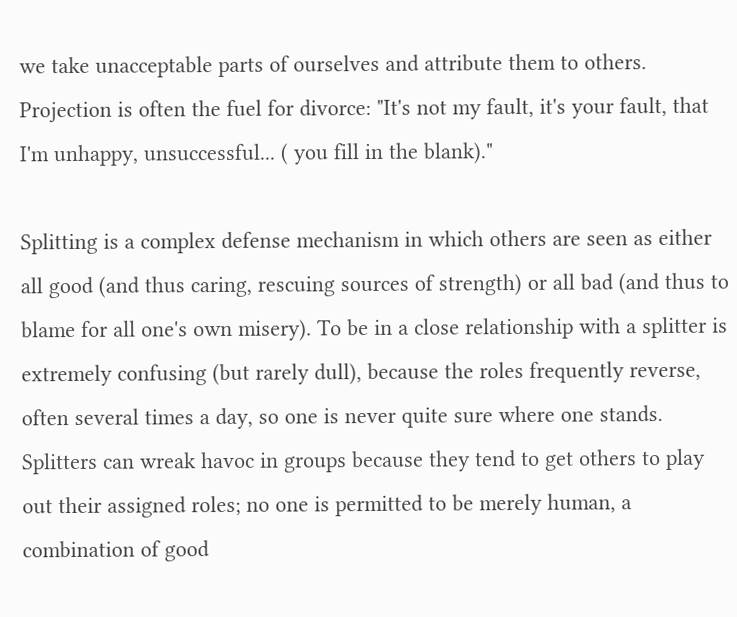we take unacceptable parts of ourselves and attribute them to others. Projection is often the fuel for divorce: "It's not my fault, it's your fault, that I'm unhappy, unsuccessful... ( you fill in the blank)."

Splitting is a complex defense mechanism in which others are seen as either all good (and thus caring, rescuing sources of strength) or all bad (and thus to blame for all one's own misery). To be in a close relationship with a splitter is extremely confusing (but rarely dull), because the roles frequently reverse, often several times a day, so one is never quite sure where one stands. Splitters can wreak havoc in groups because they tend to get others to play out their assigned roles; no one is permitted to be merely human, a combination of good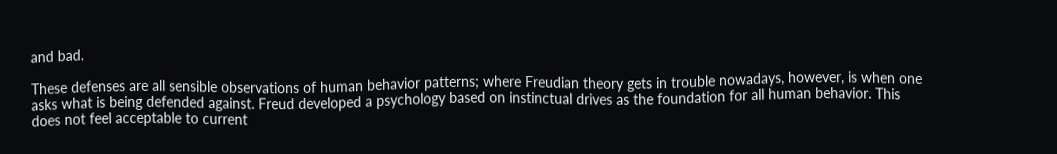and bad.

These defenses are all sensible observations of human behavior patterns; where Freudian theory gets in trouble nowadays, however, is when one asks what is being defended against. Freud developed a psychology based on instinctual drives as the foundation for all human behavior. This does not feel acceptable to current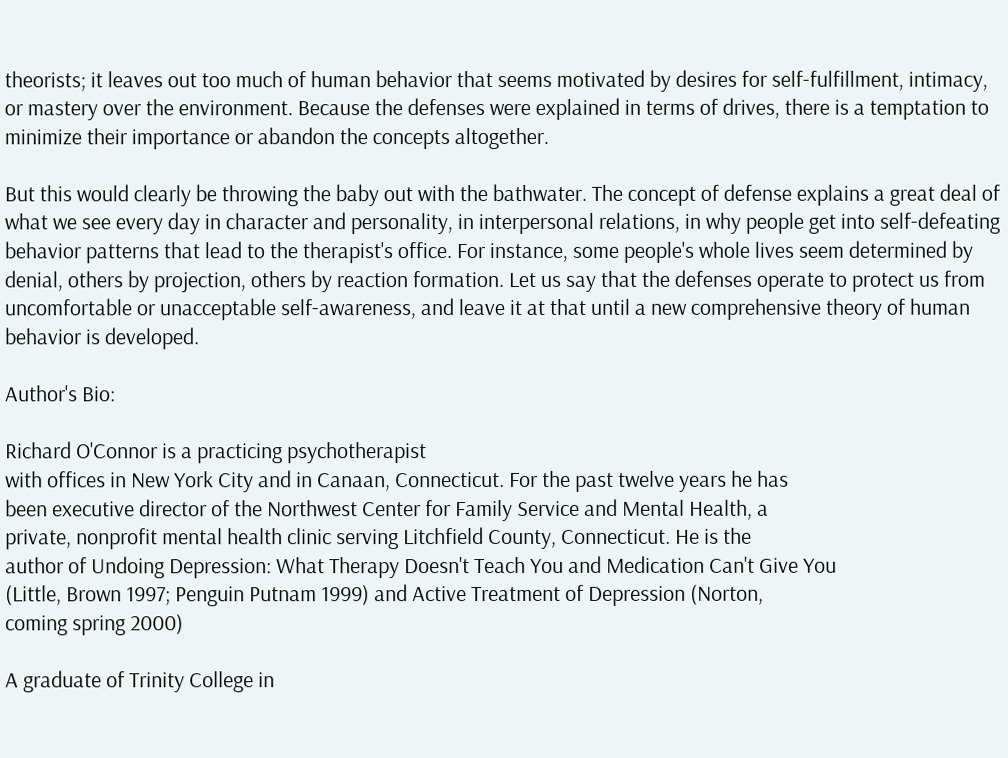theorists; it leaves out too much of human behavior that seems motivated by desires for self-fulfillment, intimacy, or mastery over the environment. Because the defenses were explained in terms of drives, there is a temptation to minimize their importance or abandon the concepts altogether.

But this would clearly be throwing the baby out with the bathwater. The concept of defense explains a great deal of what we see every day in character and personality, in interpersonal relations, in why people get into self-defeating behavior patterns that lead to the therapist's office. For instance, some people's whole lives seem determined by denial, others by projection, others by reaction formation. Let us say that the defenses operate to protect us from uncomfortable or unacceptable self-awareness, and leave it at that until a new comprehensive theory of human behavior is developed.

Author's Bio:

Richard O'Connor is a practicing psychotherapist
with offices in New York City and in Canaan, Connecticut. For the past twelve years he has
been executive director of the Northwest Center for Family Service and Mental Health, a
private, nonprofit mental health clinic serving Litchfield County, Connecticut. He is the
author of Undoing Depression: What Therapy Doesn't Teach You and Medication Can't Give You
(Little, Brown 1997; Penguin Putnam 1999) and Active Treatment of Depression (Norton,
coming spring 2000)

A graduate of Trinity College in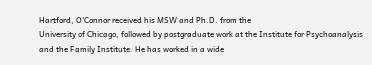Hartford, O'Connor received his MSW and Ph.D. from the
University of Chicago, followed by postgraduate work at the Institute for Psychoanalysis
and the Family Institute. He has worked in a wide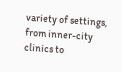variety of settings, from inner-city
clinics to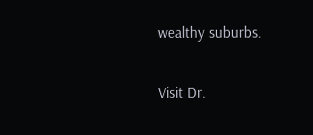wealthy suburbs.

Visit Dr.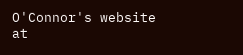O'Connor's website at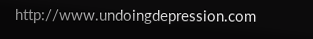http://www.undoingdepression.com